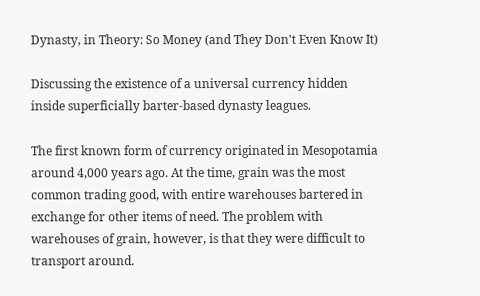Dynasty, in Theory: So Money (and They Don't Even Know It)

Discussing the existence of a universal currency hidden inside superficially barter-based dynasty leagues.

The first known form of currency originated in Mesopotamia around 4,000 years ago. At the time, grain was the most common trading good, with entire warehouses bartered in exchange for other items of need. The problem with warehouses of grain, however, is that they were difficult to transport around.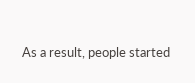As a result, people started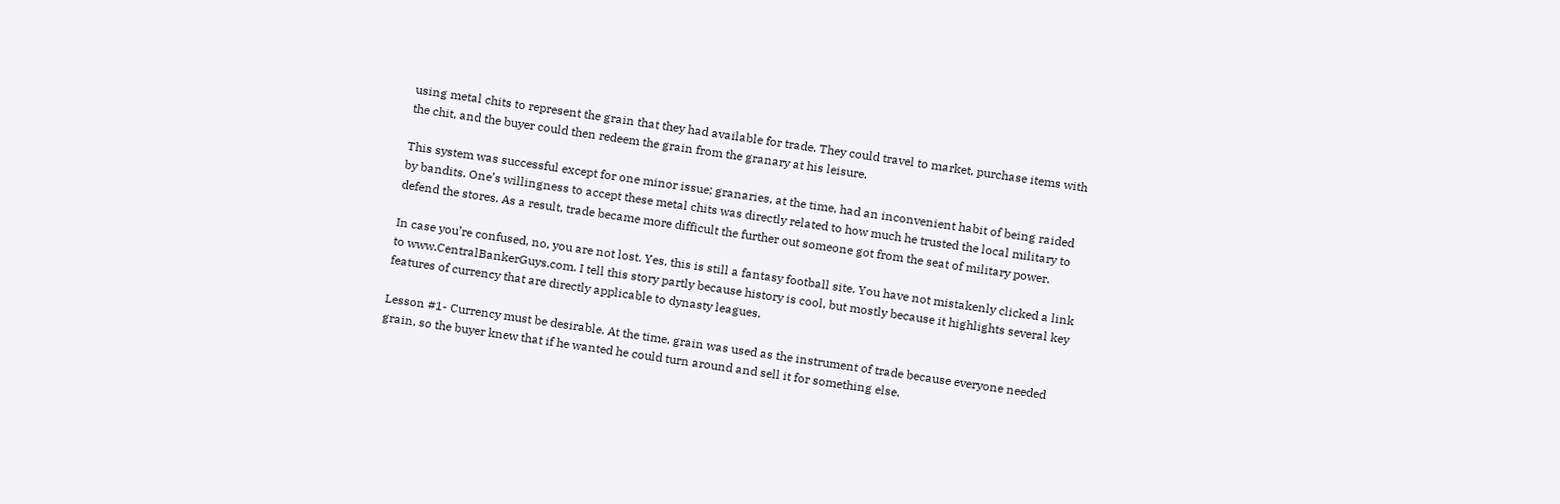using metal chits to represent the grain that they had available for trade. They could travel to market, purchase items with the chit, and the buyer could then redeem the grain from the granary at his leisure.

This system was successful except for one minor issue; granaries, at the time, had an inconvenient habit of being raided by bandits. One’s willingness to accept these metal chits was directly related to how much he trusted the local military to defend the stores. As a result, trade became more difficult the further out someone got from the seat of military power.

In case you’re confused, no, you are not lost. Yes, this is still a fantasy football site. You have not mistakenly clicked a link to www.CentralBankerGuys.com. I tell this story partly because history is cool, but mostly because it highlights several key features of currency that are directly applicable to dynasty leagues.

Lesson #1- Currency must be desirable. At the time, grain was used as the instrument of trade because everyone needed grain, so the buyer knew that if he wanted he could turn around and sell it for something else.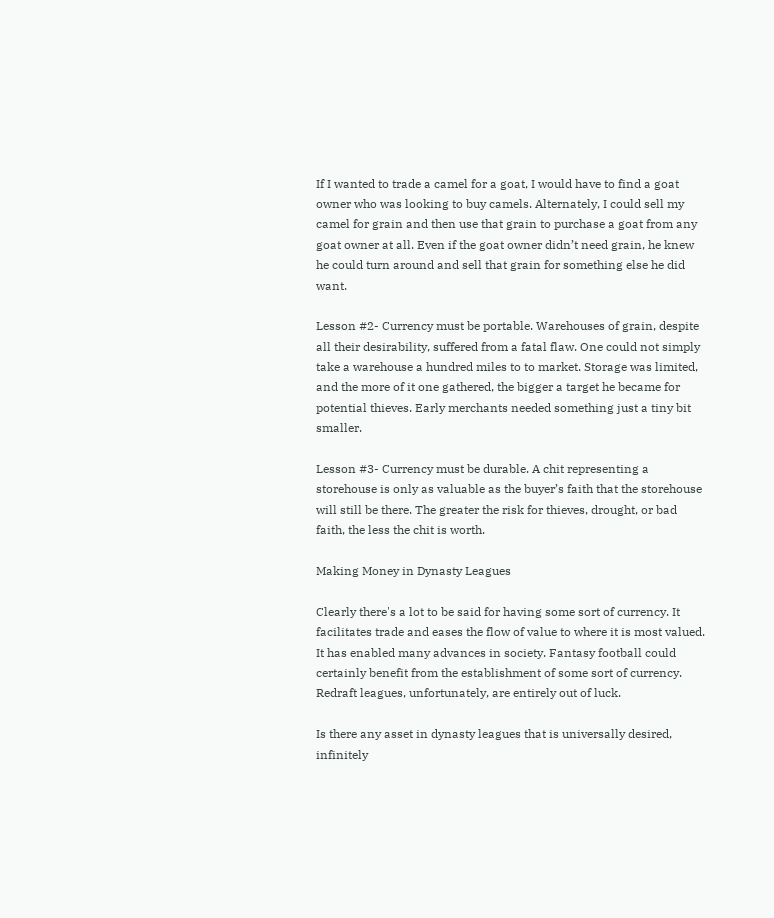If I wanted to trade a camel for a goat, I would have to find a goat owner who was looking to buy camels. Alternately, I could sell my camel for grain and then use that grain to purchase a goat from any goat owner at all. Even if the goat owner didn’t need grain, he knew he could turn around and sell that grain for something else he did want.

Lesson #2- Currency must be portable. Warehouses of grain, despite all their desirability, suffered from a fatal flaw. One could not simply take a warehouse a hundred miles to to market. Storage was limited, and the more of it one gathered, the bigger a target he became for potential thieves. Early merchants needed something just a tiny bit smaller.

Lesson #3- Currency must be durable. A chit representing a storehouse is only as valuable as the buyer’s faith that the storehouse will still be there. The greater the risk for thieves, drought, or bad faith, the less the chit is worth.

Making Money in Dynasty Leagues

Clearly there's a lot to be said for having some sort of currency. It facilitates trade and eases the flow of value to where it is most valued. It has enabled many advances in society. Fantasy football could certainly benefit from the establishment of some sort of currency. Redraft leagues, unfortunately, are entirely out of luck.

Is there any asset in dynasty leagues that is universally desired, infinitely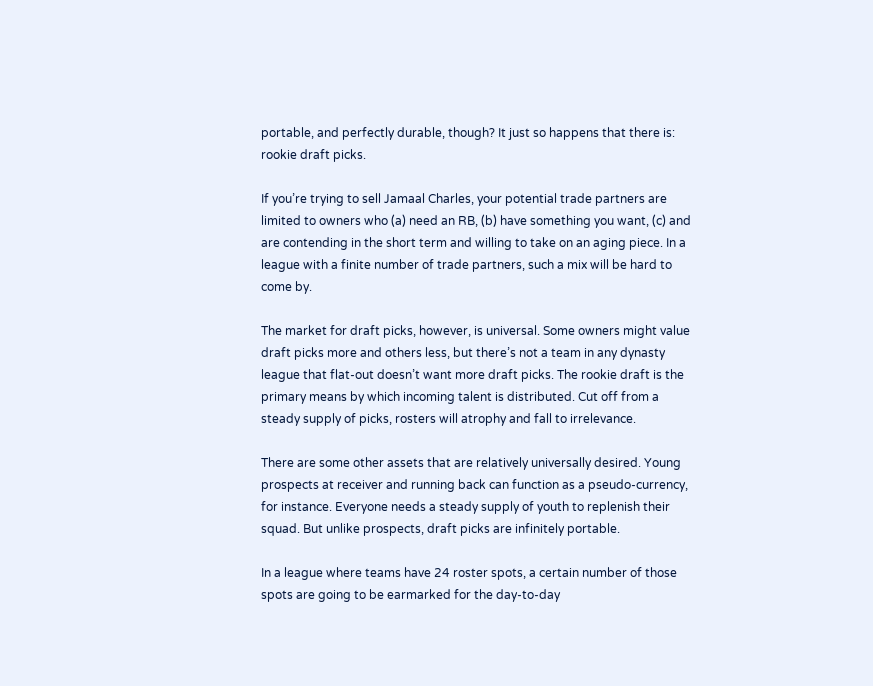portable, and perfectly durable, though? It just so happens that there is: rookie draft picks.

If you’re trying to sell Jamaal Charles, your potential trade partners are limited to owners who (a) need an RB, (b) have something you want, (c) and are contending in the short term and willing to take on an aging piece. In a league with a finite number of trade partners, such a mix will be hard to come by.

The market for draft picks, however, is universal. Some owners might value draft picks more and others less, but there’s not a team in any dynasty league that flat-out doesn’t want more draft picks. The rookie draft is the primary means by which incoming talent is distributed. Cut off from a steady supply of picks, rosters will atrophy and fall to irrelevance.

There are some other assets that are relatively universally desired. Young prospects at receiver and running back can function as a pseudo-currency, for instance. Everyone needs a steady supply of youth to replenish their squad. But unlike prospects, draft picks are infinitely portable.

In a league where teams have 24 roster spots, a certain number of those spots are going to be earmarked for the day-to-day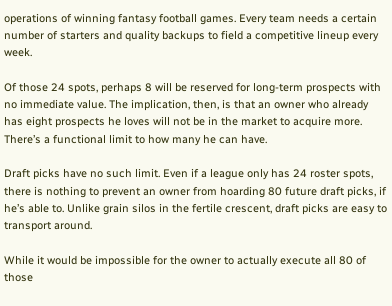operations of winning fantasy football games. Every team needs a certain number of starters and quality backups to field a competitive lineup every week.

Of those 24 spots, perhaps 8 will be reserved for long-term prospects with no immediate value. The implication, then, is that an owner who already has eight prospects he loves will not be in the market to acquire more. There’s a functional limit to how many he can have.

Draft picks have no such limit. Even if a league only has 24 roster spots, there is nothing to prevent an owner from hoarding 80 future draft picks, if he’s able to. Unlike grain silos in the fertile crescent, draft picks are easy to transport around.

While it would be impossible for the owner to actually execute all 80 of those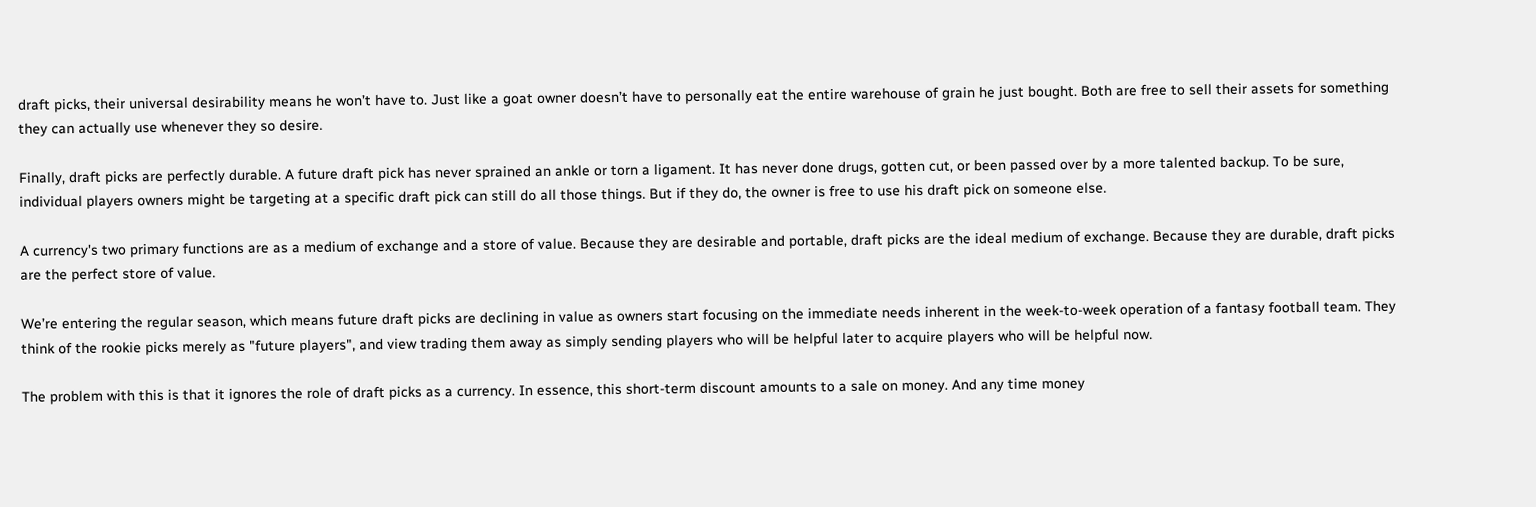draft picks, their universal desirability means he won’t have to. Just like a goat owner doesn’t have to personally eat the entire warehouse of grain he just bought. Both are free to sell their assets for something they can actually use whenever they so desire.

Finally, draft picks are perfectly durable. A future draft pick has never sprained an ankle or torn a ligament. It has never done drugs, gotten cut, or been passed over by a more talented backup. To be sure, individual players owners might be targeting at a specific draft pick can still do all those things. But if they do, the owner is free to use his draft pick on someone else.

A currency's two primary functions are as a medium of exchange and a store of value. Because they are desirable and portable, draft picks are the ideal medium of exchange. Because they are durable, draft picks are the perfect store of value.

We’re entering the regular season, which means future draft picks are declining in value as owners start focusing on the immediate needs inherent in the week-to-week operation of a fantasy football team. They think of the rookie picks merely as "future players", and view trading them away as simply sending players who will be helpful later to acquire players who will be helpful now.

The problem with this is that it ignores the role of draft picks as a currency. In essence, this short-term discount amounts to a sale on money. And any time money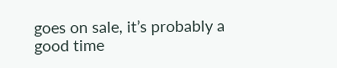goes on sale, it’s probably a good time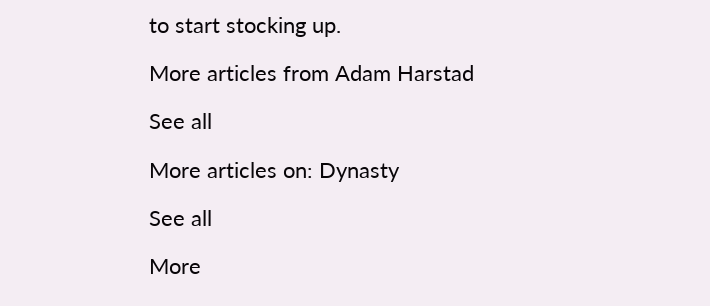to start stocking up.

More articles from Adam Harstad

See all

More articles on: Dynasty

See all

More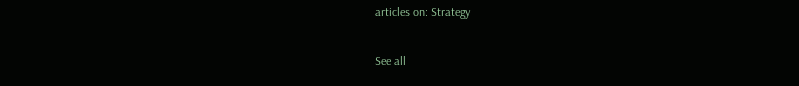articles on: Strategy

See all